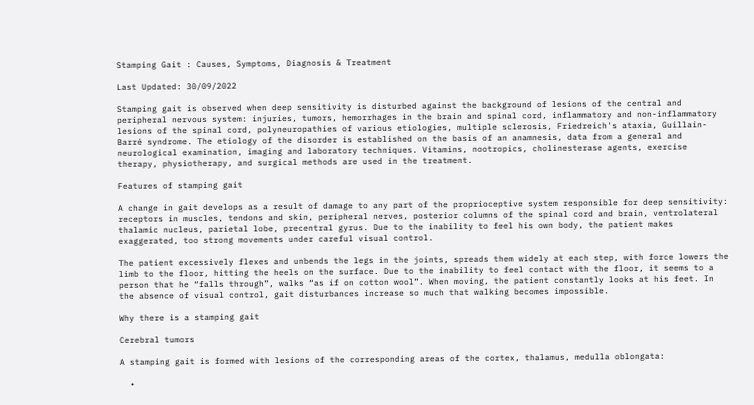Stamping Gait : Causes, Symptoms, Diagnosis & Treatment

Last Updated: 30/09/2022

Stamping gait is observed when deep sensitivity is disturbed against the background of lesions of the central and peripheral nervous system: injuries, tumors, hemorrhages in the brain and spinal cord, inflammatory and non-inflammatory lesions of the spinal cord, polyneuropathies of various etiologies, multiple sclerosis, Friedreich's ataxia, Guillain-Barré syndrome. The etiology of the disorder is established on the basis of an anamnesis, data from a general and neurological examination, imaging and laboratory techniques. Vitamins, nootropics, cholinesterase agents, exercise therapy, physiotherapy, and surgical methods are used in the treatment.

Features of stamping gait

A change in gait develops as a result of damage to any part of the proprioceptive system responsible for deep sensitivity: receptors in muscles, tendons and skin, peripheral nerves, posterior columns of the spinal cord and brain, ventrolateral thalamic nucleus, parietal lobe, precentral gyrus. Due to the inability to feel his own body, the patient makes exaggerated, too strong movements under careful visual control.

The patient excessively flexes and unbends the legs in the joints, spreads them widely at each step, with force lowers the limb to the floor, hitting the heels on the surface. Due to the inability to feel contact with the floor, it seems to a person that he “falls through”, walks “as if on cotton wool”. When moving, the patient constantly looks at his feet. In the absence of visual control, gait disturbances increase so much that walking becomes impossible.

Why there is a stamping gait

Cerebral tumors

A stamping gait is formed with lesions of the corresponding areas of the cortex, thalamus, medulla oblongata:

  •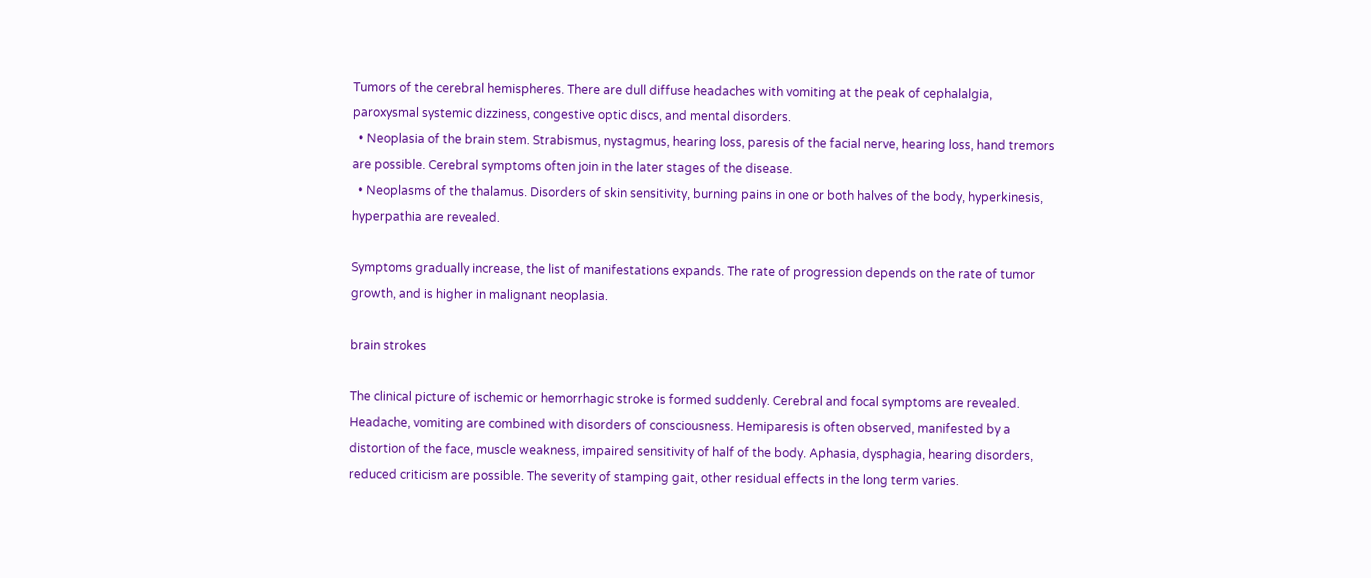Tumors of the cerebral hemispheres. There are dull diffuse headaches with vomiting at the peak of cephalalgia, paroxysmal systemic dizziness, congestive optic discs, and mental disorders.
  • Neoplasia of the brain stem. Strabismus, nystagmus, hearing loss, paresis of the facial nerve, hearing loss, hand tremors are possible. Cerebral symptoms often join in the later stages of the disease.
  • Neoplasms of the thalamus. Disorders of skin sensitivity, burning pains in one or both halves of the body, hyperkinesis, hyperpathia are revealed.

Symptoms gradually increase, the list of manifestations expands. The rate of progression depends on the rate of tumor growth, and is higher in malignant neoplasia.

brain strokes

The clinical picture of ischemic or hemorrhagic stroke is formed suddenly. Cerebral and focal symptoms are revealed. Headache, vomiting are combined with disorders of consciousness. Hemiparesis is often observed, manifested by a distortion of the face, muscle weakness, impaired sensitivity of half of the body. Aphasia, dysphagia, hearing disorders, reduced criticism are possible. The severity of stamping gait, other residual effects in the long term varies.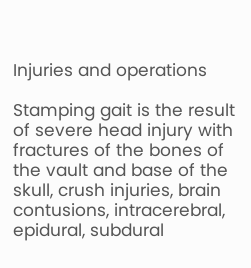Injuries and operations

Stamping gait is the result of severe head injury with fractures of the bones of the vault and base of the skull, crush injuries, brain contusions, intracerebral, epidural, subdural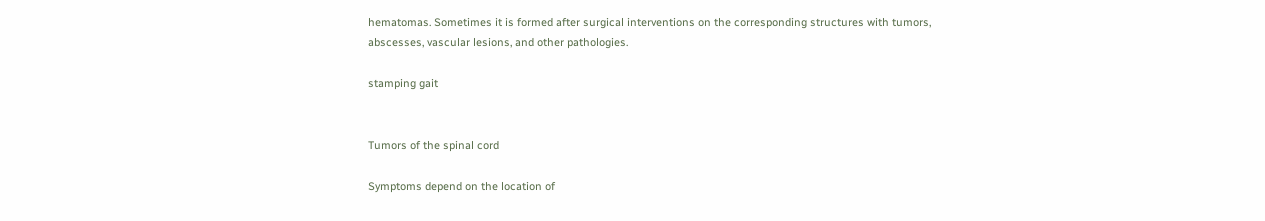hematomas. Sometimes it is formed after surgical interventions on the corresponding structures with tumors, abscesses, vascular lesions, and other pathologies.

stamping gait


Tumors of the spinal cord

Symptoms depend on the location of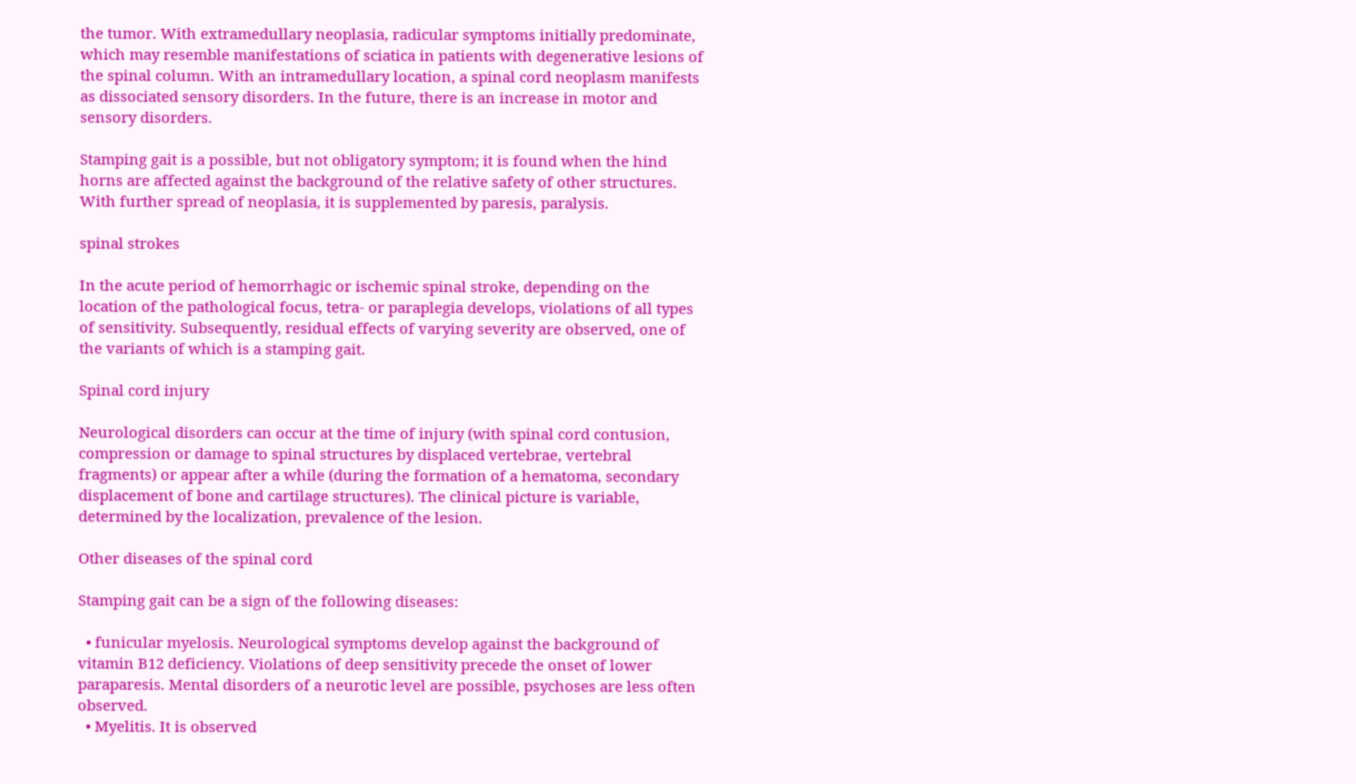the tumor. With extramedullary neoplasia, radicular symptoms initially predominate, which may resemble manifestations of sciatica in patients with degenerative lesions of the spinal column. With an intramedullary location, a spinal cord neoplasm manifests as dissociated sensory disorders. In the future, there is an increase in motor and sensory disorders.

Stamping gait is a possible, but not obligatory symptom; it is found when the hind horns are affected against the background of the relative safety of other structures. With further spread of neoplasia, it is supplemented by paresis, paralysis.

spinal strokes

In the acute period of hemorrhagic or ischemic spinal stroke, depending on the location of the pathological focus, tetra- or paraplegia develops, violations of all types of sensitivity. Subsequently, residual effects of varying severity are observed, one of the variants of which is a stamping gait.

Spinal cord injury

Neurological disorders can occur at the time of injury (with spinal cord contusion, compression or damage to spinal structures by displaced vertebrae, vertebral fragments) or appear after a while (during the formation of a hematoma, secondary displacement of bone and cartilage structures). The clinical picture is variable, determined by the localization, prevalence of the lesion.

Other diseases of the spinal cord

Stamping gait can be a sign of the following diseases:

  • funicular myelosis. Neurological symptoms develop against the background of vitamin B12 deficiency. Violations of deep sensitivity precede the onset of lower paraparesis. Mental disorders of a neurotic level are possible, psychoses are less often observed.
  • Myelitis. It is observed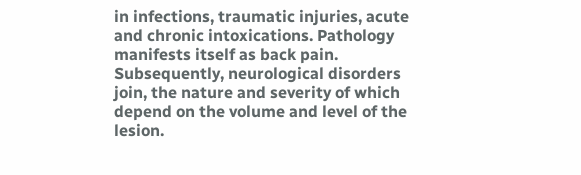in infections, traumatic injuries, acute and chronic intoxications. Pathology manifests itself as back pain. Subsequently, neurological disorders join, the nature and severity of which depend on the volume and level of the lesion.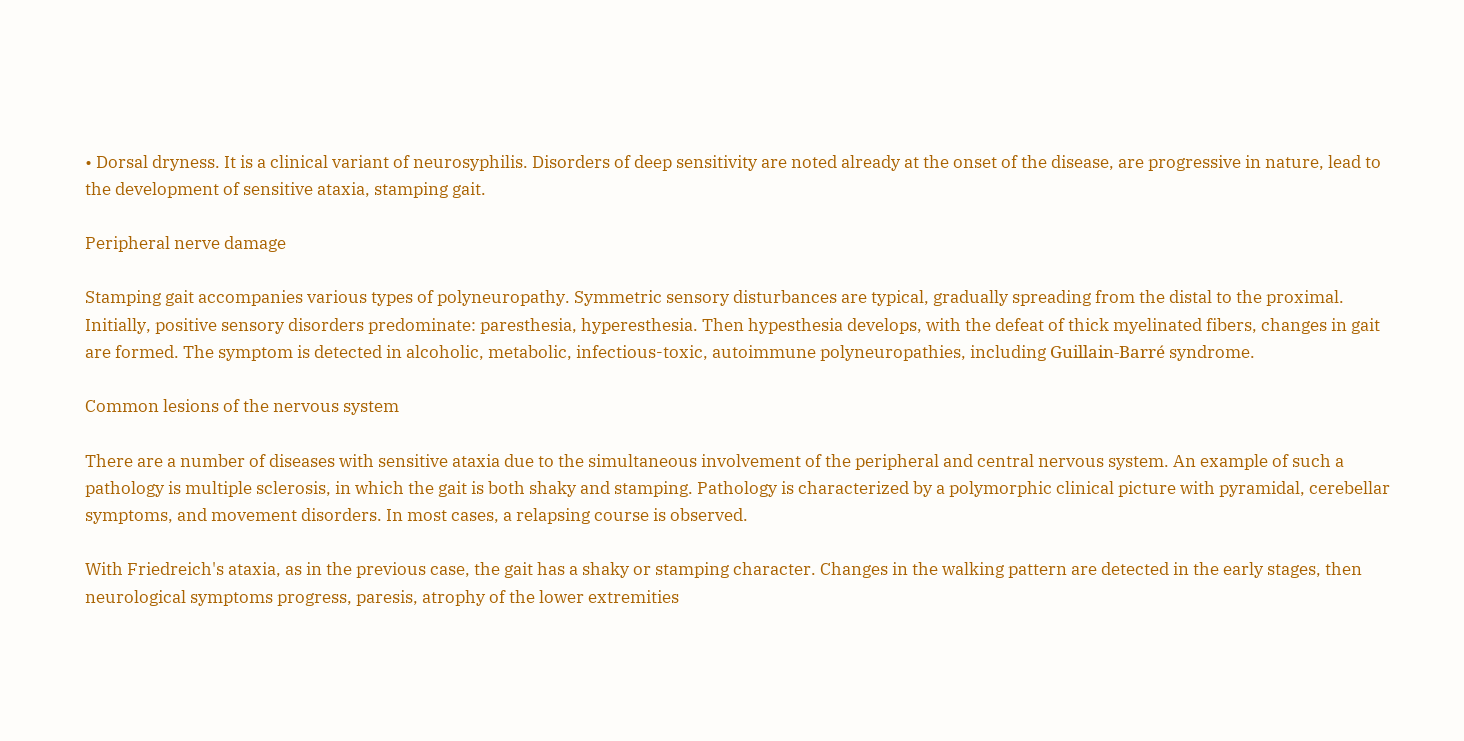• Dorsal dryness. It is a clinical variant of neurosyphilis. Disorders of deep sensitivity are noted already at the onset of the disease, are progressive in nature, lead to the development of sensitive ataxia, stamping gait.

Peripheral nerve damage

Stamping gait accompanies various types of polyneuropathy. Symmetric sensory disturbances are typical, gradually spreading from the distal to the proximal. Initially, positive sensory disorders predominate: paresthesia, hyperesthesia. Then hypesthesia develops, with the defeat of thick myelinated fibers, changes in gait are formed. The symptom is detected in alcoholic, metabolic, infectious-toxic, autoimmune polyneuropathies, including Guillain-Barré syndrome.

Common lesions of the nervous system

There are a number of diseases with sensitive ataxia due to the simultaneous involvement of the peripheral and central nervous system. An example of such a pathology is multiple sclerosis, in which the gait is both shaky and stamping. Pathology is characterized by a polymorphic clinical picture with pyramidal, cerebellar symptoms, and movement disorders. In most cases, a relapsing course is observed.

With Friedreich's ataxia, as in the previous case, the gait has a shaky or stamping character. Changes in the walking pattern are detected in the early stages, then neurological symptoms progress, paresis, atrophy of the lower extremities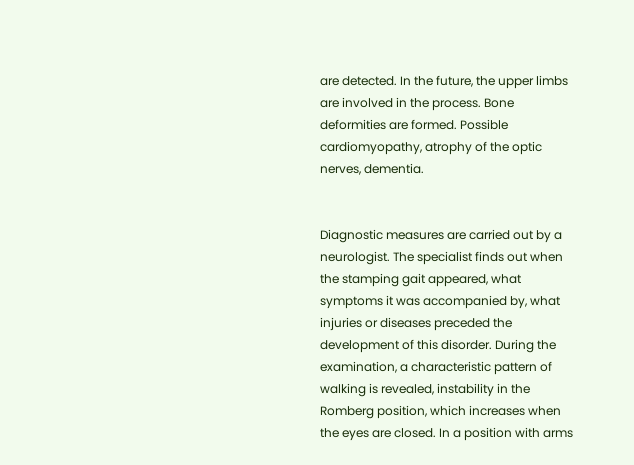are detected. In the future, the upper limbs are involved in the process. Bone deformities are formed. Possible cardiomyopathy, atrophy of the optic nerves, dementia.


Diagnostic measures are carried out by a neurologist. The specialist finds out when the stamping gait appeared, what symptoms it was accompanied by, what injuries or diseases preceded the development of this disorder. During the examination, a characteristic pattern of walking is revealed, instability in the Romberg position, which increases when the eyes are closed. In a position with arms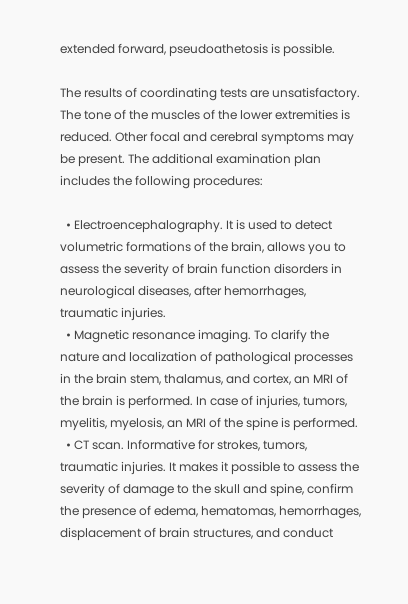extended forward, pseudoathetosis is possible.

The results of coordinating tests are unsatisfactory. The tone of the muscles of the lower extremities is reduced. Other focal and cerebral symptoms may be present. The additional examination plan includes the following procedures:

  • Electroencephalography. It is used to detect volumetric formations of the brain, allows you to assess the severity of brain function disorders in neurological diseases, after hemorrhages, traumatic injuries.
  • Magnetic resonance imaging. To clarify the nature and localization of pathological processes in the brain stem, thalamus, and cortex, an MRI of the brain is performed. In case of injuries, tumors, myelitis, myelosis, an MRI of the spine is performed.
  • CT scan. Informative for strokes, tumors, traumatic injuries. It makes it possible to assess the severity of damage to the skull and spine, confirm the presence of edema, hematomas, hemorrhages, displacement of brain structures, and conduct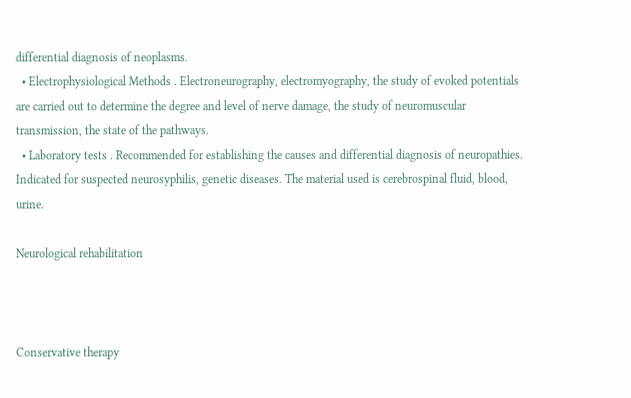differential diagnosis of neoplasms.
  • Electrophysiological Methods . Electroneurography, electromyography, the study of evoked potentials are carried out to determine the degree and level of nerve damage, the study of neuromuscular transmission, the state of the pathways.
  • Laboratory tests . Recommended for establishing the causes and differential diagnosis of neuropathies. Indicated for suspected neurosyphilis, genetic diseases. The material used is cerebrospinal fluid, blood, urine.

Neurological rehabilitation



Conservative therapy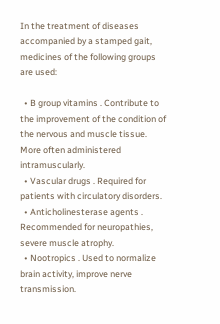In the treatment of diseases accompanied by a stamped gait, medicines of the following groups are used:

  • B group vitamins . Contribute to the improvement of the condition of the nervous and muscle tissue. More often administered intramuscularly.
  • Vascular drugs . Required for patients with circulatory disorders.
  • Anticholinesterase agents . Recommended for neuropathies, severe muscle atrophy.
  • Nootropics . Used to normalize brain activity, improve nerve transmission.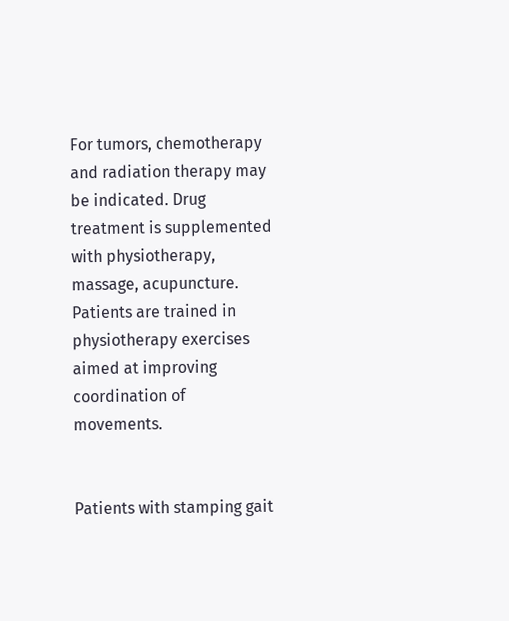For tumors, chemotherapy and radiation therapy may be indicated. Drug treatment is supplemented with physiotherapy, massage, acupuncture. Patients are trained in physiotherapy exercises aimed at improving coordination of movements.


Patients with stamping gait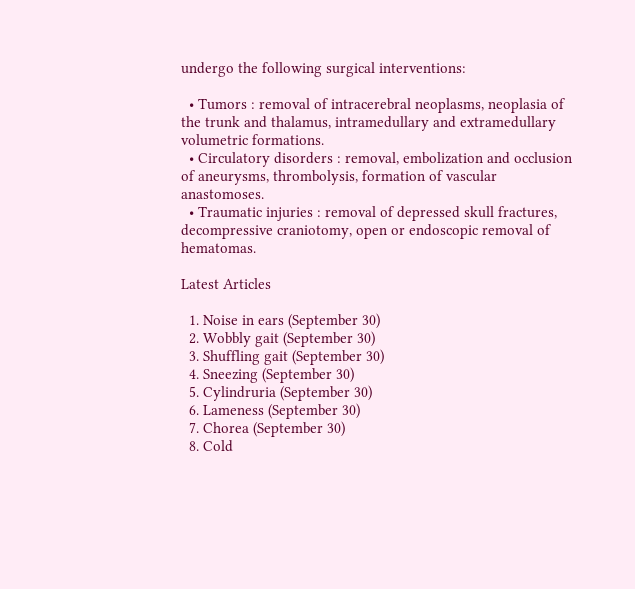undergo the following surgical interventions:

  • Tumors : removal of intracerebral neoplasms, neoplasia of the trunk and thalamus, intramedullary and extramedullary volumetric formations.
  • Circulatory disorders : removal, embolization and occlusion of aneurysms, thrombolysis, formation of vascular anastomoses.
  • Traumatic injuries : removal of depressed skull fractures, decompressive craniotomy, open or endoscopic removal of hematomas.

Latest Articles

  1. Noise in ears (September 30)
  2. Wobbly gait (September 30)
  3. Shuffling gait (September 30)
  4. Sneezing (September 30)
  5. Cylindruria (September 30)
  6. Lameness (September 30)
  7. Chorea (September 30)
  8. Cold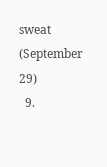sweat (September 29)
  9.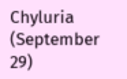Chyluria (September 29)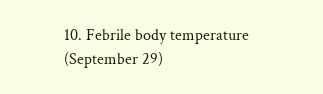10. Febrile body temperature (September 29)